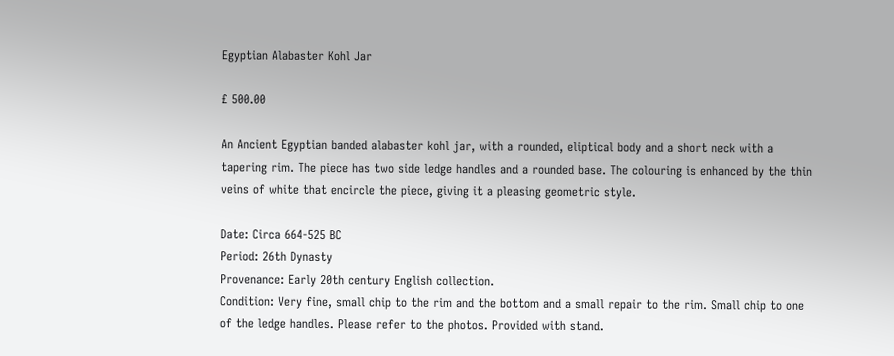Egyptian Alabaster Kohl Jar

£ 500.00

An Ancient Egyptian banded alabaster kohl jar, with a rounded, eliptical body and a short neck with a tapering rim. The piece has two side ledge handles and a rounded base. The colouring is enhanced by the thin veins of white that encircle the piece, giving it a pleasing geometric style.

Date: Circa 664-525 BC
Period: 26th Dynasty
Provenance: Early 20th century English collection.
Condition: Very fine, small chip to the rim and the bottom and a small repair to the rim. Small chip to one of the ledge handles. Please refer to the photos. Provided with stand.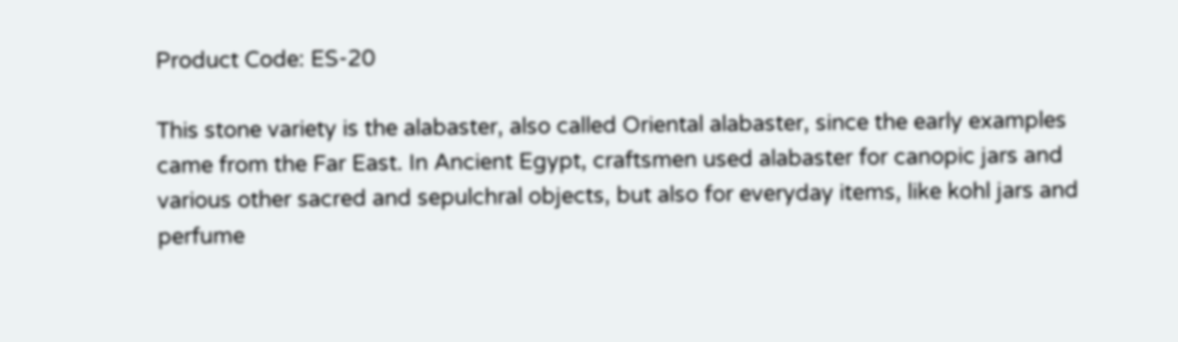Product Code: ES-20

This stone variety is the alabaster, also called Oriental alabaster, since the early examples came from the Far East. In Ancient Egypt, craftsmen used alabaster for canopic jars and various other sacred and sepulchral objects, but also for everyday items, like kohl jars and perfume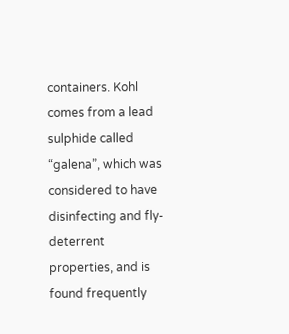containers. Kohl comes from a lead sulphide called “galena”, which was considered to have disinfecting and fly-deterrent properties, and is found frequently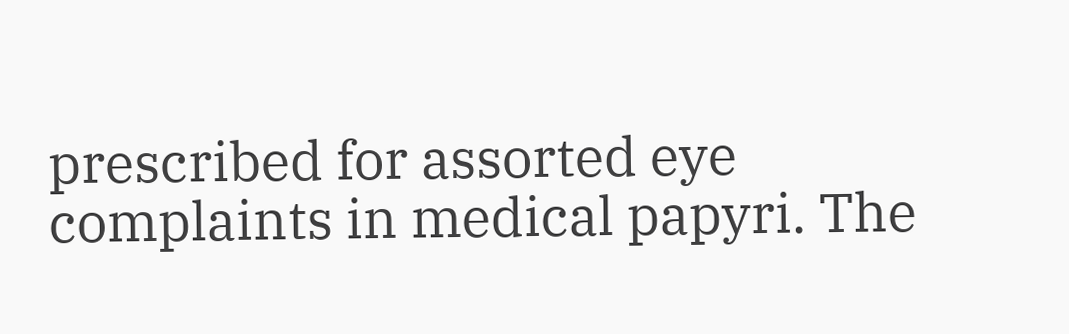prescribed for assorted eye complaints in medical papyri. The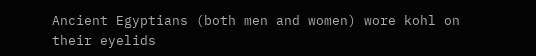Ancient Egyptians (both men and women) wore kohl on their eyelids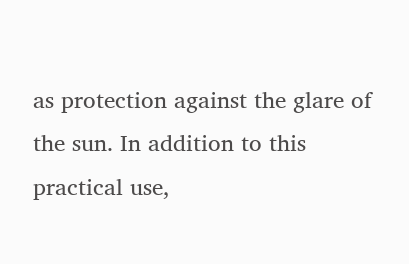as protection against the glare of the sun. In addition to this practical use,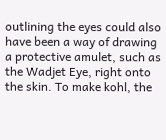outlining the eyes could also have been a way of drawing a protective amulet, such as the Wadjet Eye, right onto the skin. To make kohl, the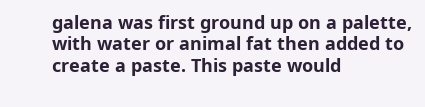galena was first ground up on a palette, with water or animal fat then added to create a paste. This paste would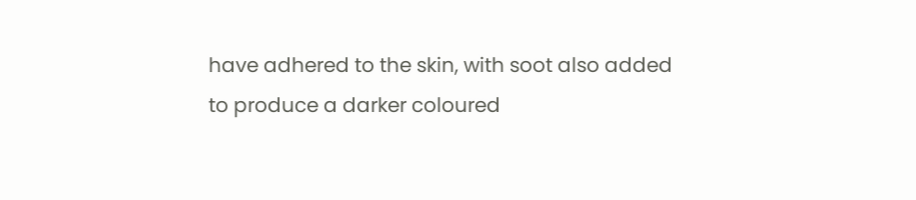have adhered to the skin, with soot also added to produce a darker coloured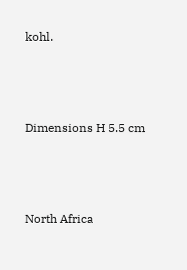kohl.



Dimensions H 5.5 cm



North Africa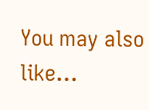You may also like…